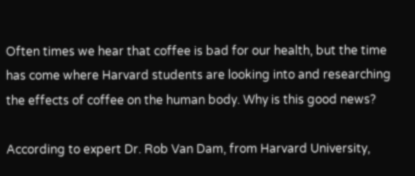Often times we hear that coffee is bad for our health, but the time has come where Harvard students are looking into and researching the effects of coffee on the human body. Why is this good news?

According to expert Dr. Rob Van Dam, from Harvard University,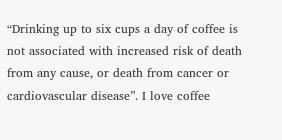“Drinking up to six cups a day of coffee is not associated with increased risk of death from any cause, or death from cancer or cardiovascular disease”. I love coffee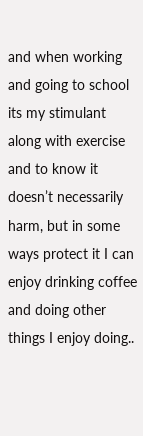and when working and going to school its my stimulant along with exercise and to know it doesn’t necessarily harm, but in some ways protect it I can enjoy drinking coffee and doing other things I enjoy doing..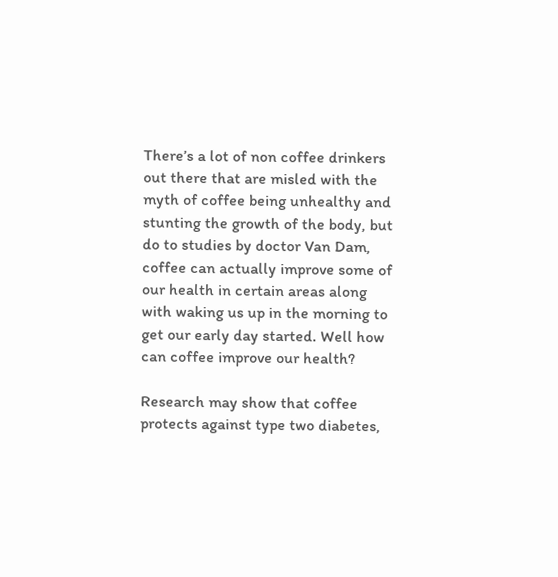There’s a lot of non coffee drinkers out there that are misled with the myth of coffee being unhealthy and stunting the growth of the body, but do to studies by doctor Van Dam, coffee can actually improve some of our health in certain areas along with waking us up in the morning to get our early day started. Well how can coffee improve our health?

Research may show that coffee protects against type two diabetes,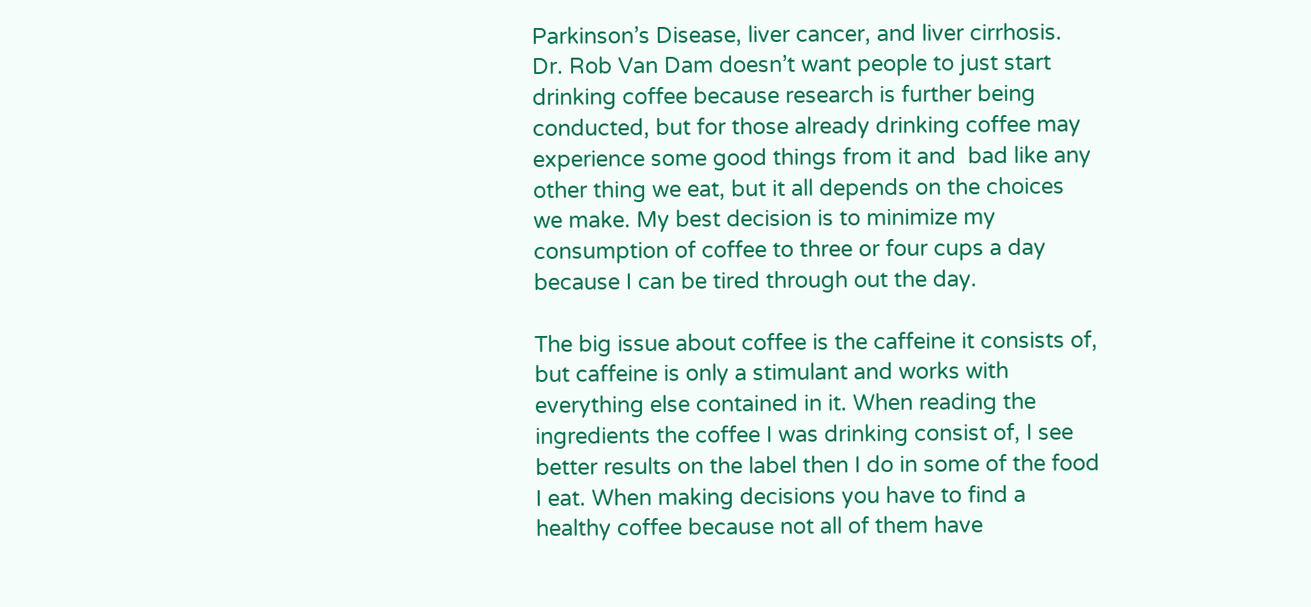Parkinson’s Disease, liver cancer, and liver cirrhosis. Dr. Rob Van Dam doesn’t want people to just start drinking coffee because research is further being conducted, but for those already drinking coffee may experience some good things from it and  bad like any other thing we eat, but it all depends on the choices we make. My best decision is to minimize my consumption of coffee to three or four cups a day because I can be tired through out the day.

The big issue about coffee is the caffeine it consists of, but caffeine is only a stimulant and works with everything else contained in it. When reading the ingredients the coffee I was drinking consist of, I see better results on the label then I do in some of the food I eat. When making decisions you have to find a healthy coffee because not all of them have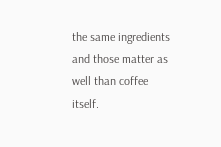the same ingredients and those matter as well than coffee itself.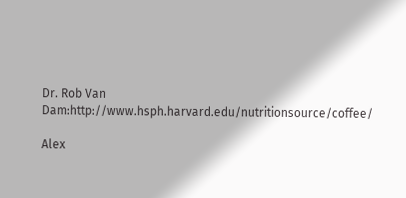Dr. Rob Van Dam:http://www.hsph.harvard.edu/nutritionsource/coffee/

Alex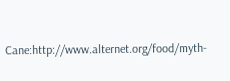Cane:http://www.alternet.org/food/myth-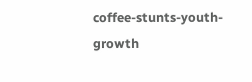coffee-stunts-youth-growth